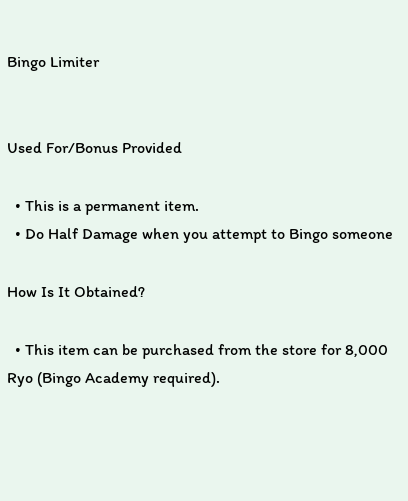Bingo Limiter


Used For/Bonus Provided

  • This is a permanent item.
  • Do Half Damage when you attempt to Bingo someone

How Is It Obtained?

  • This item can be purchased from the store for 8,000 Ryo (Bingo Academy required).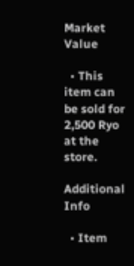Market Value

  • This item can be sold for 2,500 Ryo at the store.

Additional Info

  • Item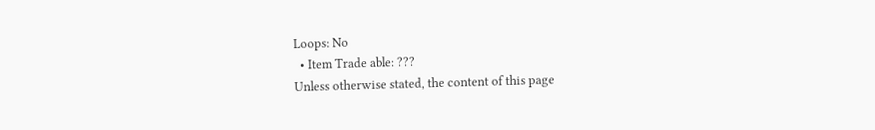Loops: No
  • Item Trade able: ???
Unless otherwise stated, the content of this page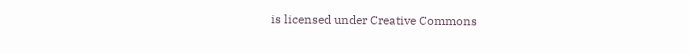is licensed under Creative Commons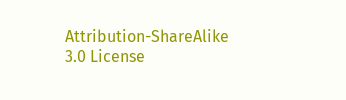Attribution-ShareAlike 3.0 License